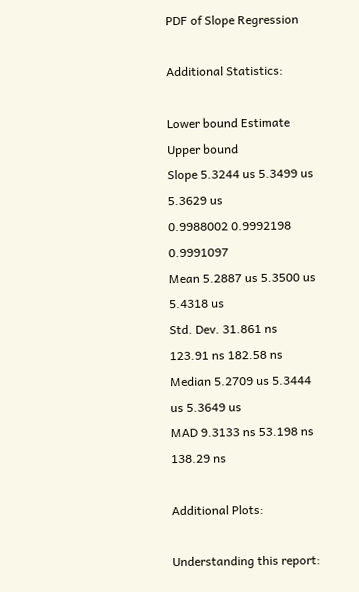PDF of Slope Regression

Additional Statistics:

Lower bound Estimate Upper bound
Slope 5.3244 us 5.3499 us 5.3629 us
0.9988002 0.9992198 0.9991097
Mean 5.2887 us 5.3500 us 5.4318 us
Std. Dev. 31.861 ns 123.91 ns 182.58 ns
Median 5.2709 us 5.3444 us 5.3649 us
MAD 9.3133 ns 53.198 ns 138.29 ns

Additional Plots:

Understanding this report: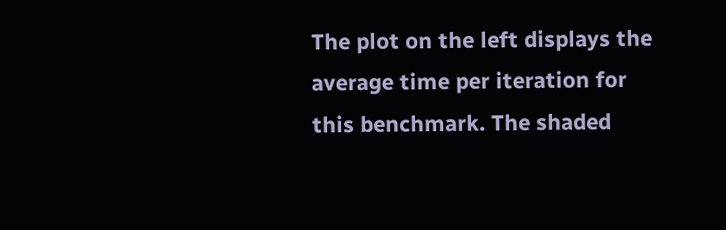The plot on the left displays the average time per iteration for this benchmark. The shaded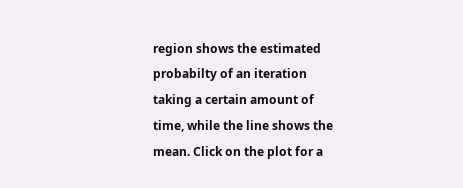region shows the estimated probabilty of an iteration taking a certain amount of time, while the line shows the mean. Click on the plot for a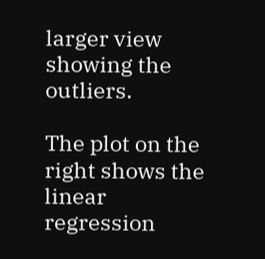larger view showing the outliers.

The plot on the right shows the linear regression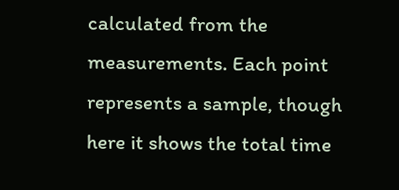calculated from the measurements. Each point represents a sample, though here it shows the total time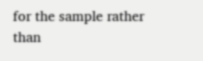for the sample rather than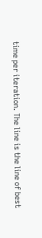time per iteration. The line is the line of best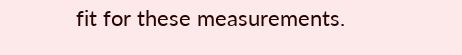fit for these measurements.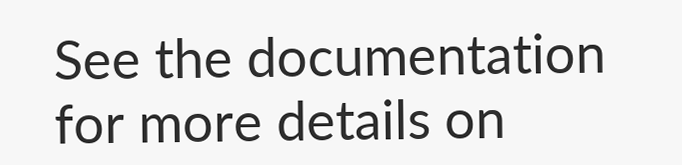See the documentation for more details on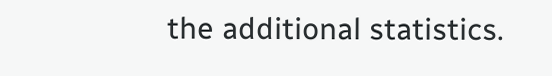the additional statistics.